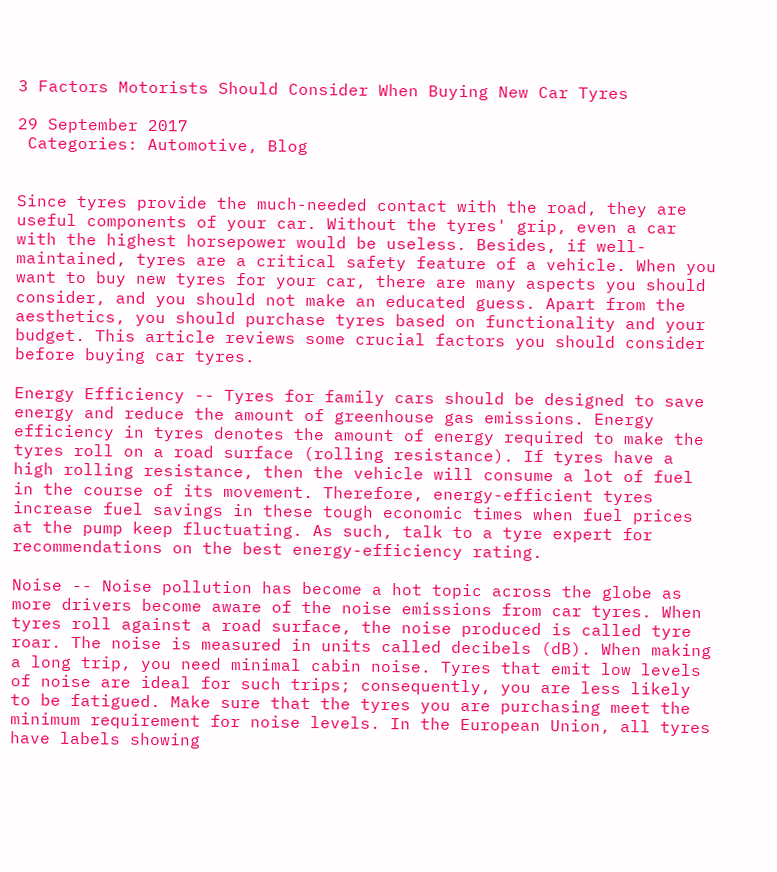3 Factors Motorists Should Consider When Buying New Car Tyres

29 September 2017
 Categories: Automotive, Blog


Since tyres provide the much-needed contact with the road, they are useful components of your car. Without the tyres' grip, even a car with the highest horsepower would be useless. Besides, if well-maintained, tyres are a critical safety feature of a vehicle. When you want to buy new tyres for your car, there are many aspects you should consider, and you should not make an educated guess. Apart from the aesthetics, you should purchase tyres based on functionality and your budget. This article reviews some crucial factors you should consider before buying car tyres.

Energy Efficiency -- Tyres for family cars should be designed to save energy and reduce the amount of greenhouse gas emissions. Energy efficiency in tyres denotes the amount of energy required to make the tyres roll on a road surface (rolling resistance). If tyres have a high rolling resistance, then the vehicle will consume a lot of fuel in the course of its movement. Therefore, energy-efficient tyres increase fuel savings in these tough economic times when fuel prices at the pump keep fluctuating. As such, talk to a tyre expert for recommendations on the best energy-efficiency rating.

Noise -- Noise pollution has become a hot topic across the globe as more drivers become aware of the noise emissions from car tyres. When tyres roll against a road surface, the noise produced is called tyre roar. The noise is measured in units called decibels (dB). When making a long trip, you need minimal cabin noise. Tyres that emit low levels of noise are ideal for such trips; consequently, you are less likely to be fatigued. Make sure that the tyres you are purchasing meet the minimum requirement for noise levels. In the European Union, all tyres have labels showing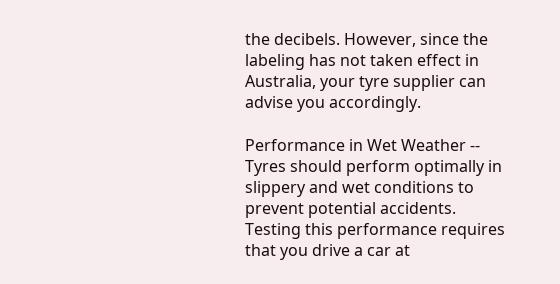the decibels. However, since the labeling has not taken effect in Australia, your tyre supplier can advise you accordingly.

Performance in Wet Weather -- Tyres should perform optimally in slippery and wet conditions to prevent potential accidents. Testing this performance requires that you drive a car at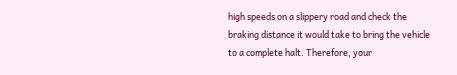high speeds on a slippery road and check the braking distance it would take to bring the vehicle to a complete halt. Therefore, your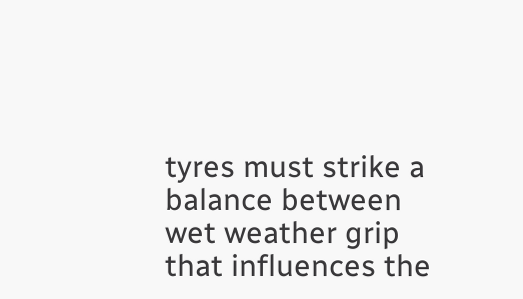tyres must strike a balance between wet weather grip that influences the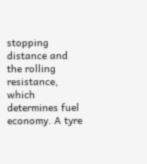stopping distance and the rolling resistance, which determines fuel economy. A tyre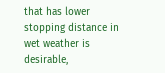that has lower stopping distance in wet weather is desirable,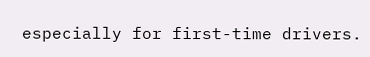especially for first-time drivers.